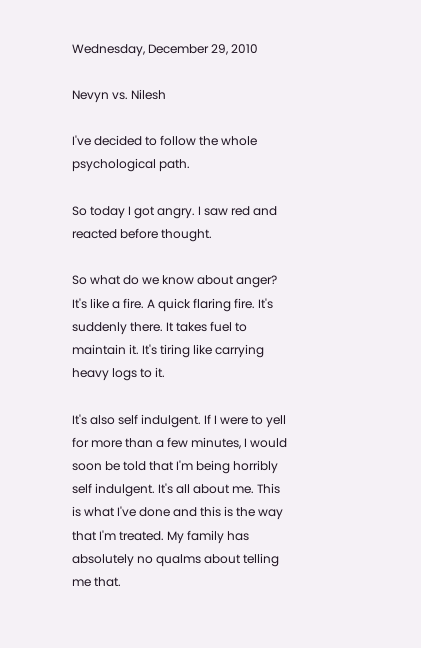Wednesday, December 29, 2010

Nevyn vs. Nilesh

I've decided to follow the whole psychological path.

So today I got angry. I saw red and reacted before thought.

So what do we know about anger? It's like a fire. A quick flaring fire. It's suddenly there. It takes fuel to maintain it. It's tiring like carrying heavy logs to it.

It's also self indulgent. If I were to yell for more than a few minutes, I would soon be told that I'm being horribly self indulgent. It's all about me. This is what I've done and this is the way that I'm treated. My family has absolutely no qualms about telling me that.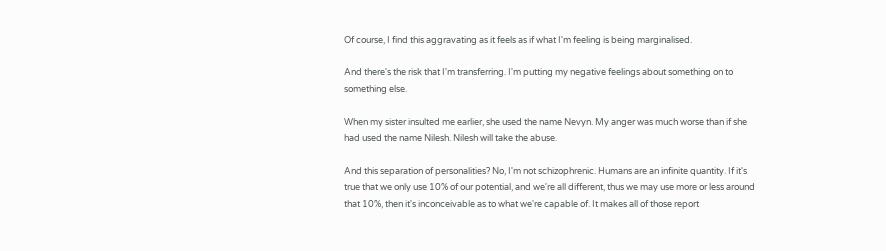Of course, I find this aggravating as it feels as if what I'm feeling is being marginalised.

And there's the risk that I'm transferring. I'm putting my negative feelings about something on to something else.

When my sister insulted me earlier, she used the name Nevyn. My anger was much worse than if she had used the name Nilesh. Nilesh will take the abuse.

And this separation of personalities? No, I'm not schizophrenic. Humans are an infinite quantity. If it's true that we only use 10% of our potential, and we're all different, thus we may use more or less around that 10%, then it's inconceivable as to what we're capable of. It makes all of those report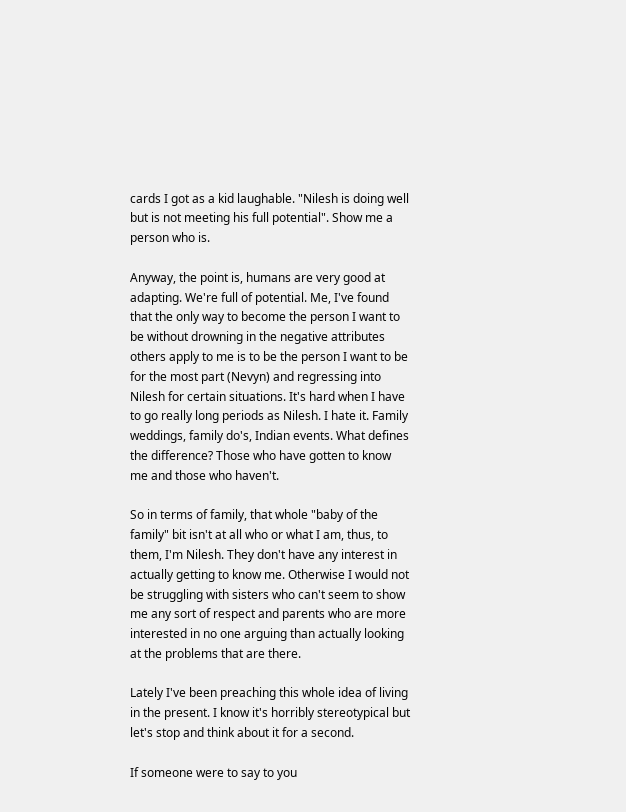cards I got as a kid laughable. "Nilesh is doing well but is not meeting his full potential". Show me a person who is.

Anyway, the point is, humans are very good at adapting. We're full of potential. Me, I've found that the only way to become the person I want to be without drowning in the negative attributes others apply to me is to be the person I want to be for the most part (Nevyn) and regressing into Nilesh for certain situations. It's hard when I have to go really long periods as Nilesh. I hate it. Family weddings, family do's, Indian events. What defines the difference? Those who have gotten to know me and those who haven't.

So in terms of family, that whole "baby of the family" bit isn't at all who or what I am, thus, to them, I'm Nilesh. They don't have any interest in actually getting to know me. Otherwise I would not be struggling with sisters who can't seem to show me any sort of respect and parents who are more interested in no one arguing than actually looking at the problems that are there.

Lately I've been preaching this whole idea of living in the present. I know it's horribly stereotypical but let's stop and think about it for a second.

If someone were to say to you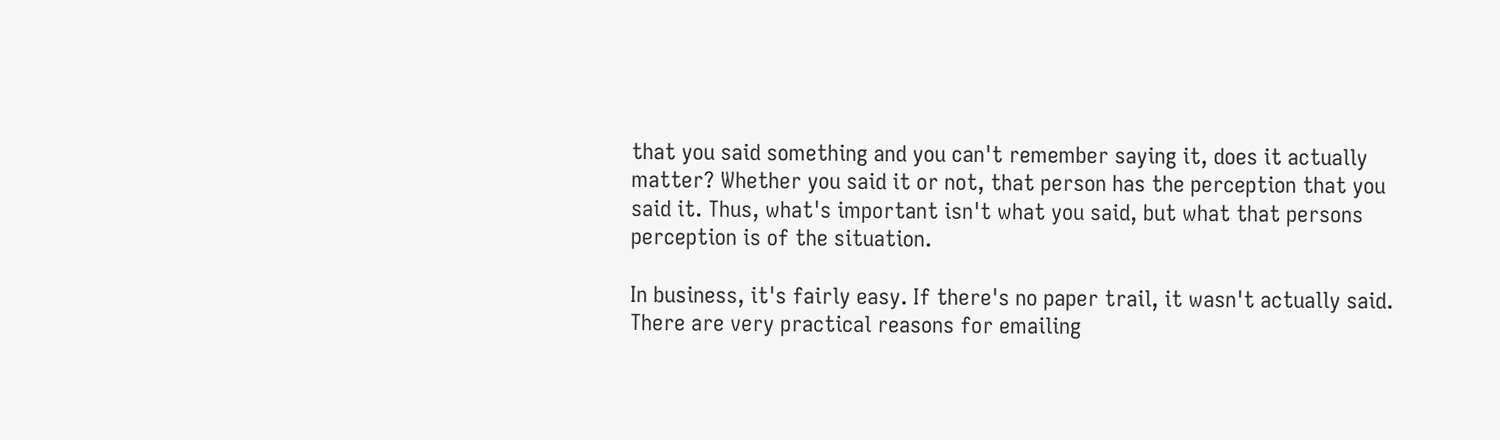that you said something and you can't remember saying it, does it actually matter? Whether you said it or not, that person has the perception that you said it. Thus, what's important isn't what you said, but what that persons perception is of the situation.

In business, it's fairly easy. If there's no paper trail, it wasn't actually said. There are very practical reasons for emailing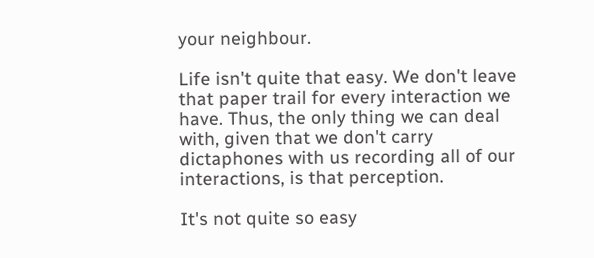your neighbour.

Life isn't quite that easy. We don't leave that paper trail for every interaction we have. Thus, the only thing we can deal with, given that we don't carry dictaphones with us recording all of our interactions, is that perception.

It's not quite so easy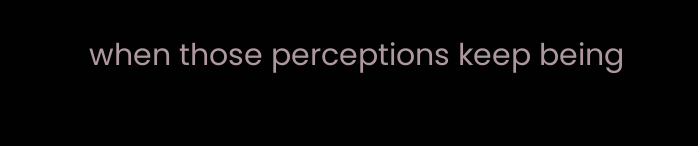when those perceptions keep being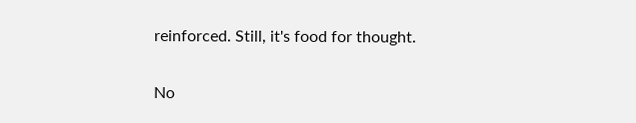reinforced. Still, it's food for thought.

No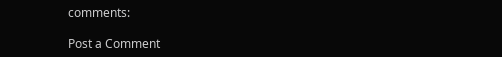comments:

Post a Comment